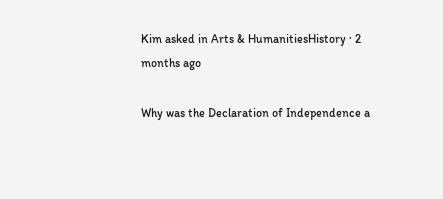Kim asked in Arts & HumanitiesHistory · 2 months ago

Why was the Declaration of Independence a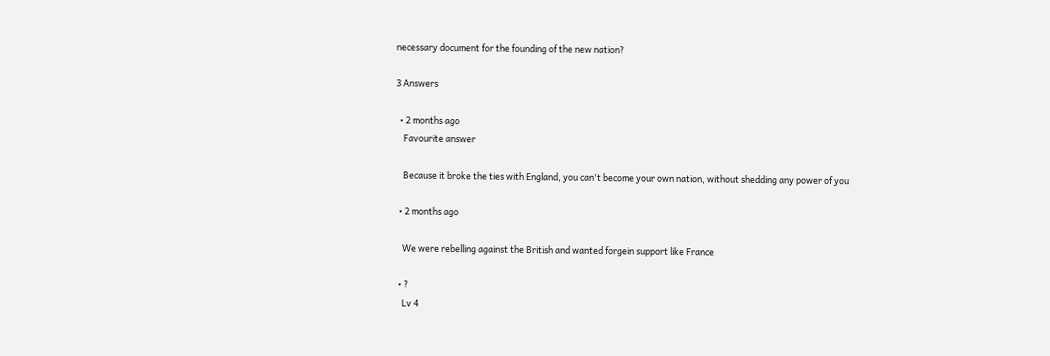necessary document for the founding of the new nation?

3 Answers

  • 2 months ago
    Favourite answer

    Because it broke the ties with England, you can't become your own nation, without shedding any power of you

  • 2 months ago

    We were rebelling against the British and wanted forgein support like France

  • ?
    Lv 4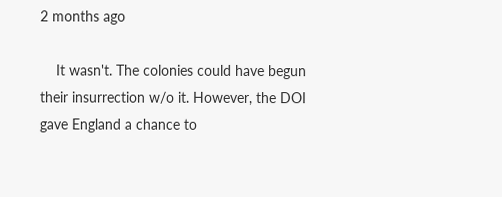2 months ago

    It wasn't. The colonies could have begun their insurrection w/o it. However, the DOI gave England a chance to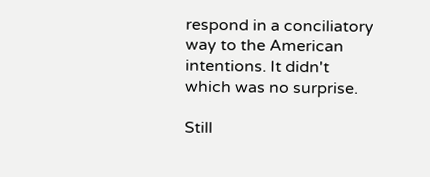respond in a conciliatory way to the American intentions. It didn't which was no surprise.

Still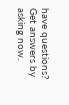have questions? Get answers by asking now.